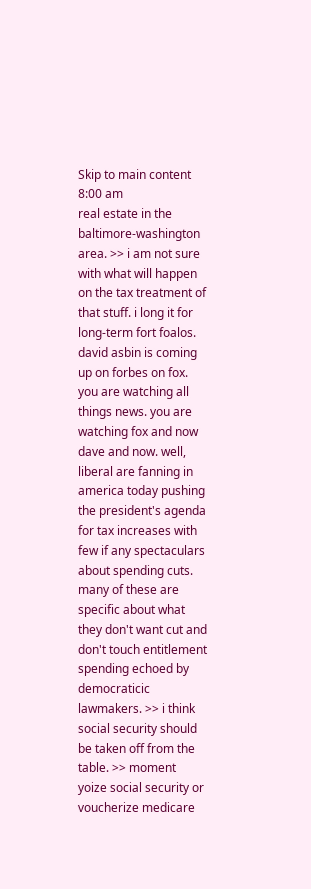Skip to main content
8:00 am
real estate in the baltimore-washington area. >> i am not sure with what will happen on the tax treatment of that stuff. i long it for long-term fort foalos. david asbin is coming up on forbes on fox. you are watching all things news. you are watching fox and now dave and now. well, liberal are fanning in america today pushing the president's agenda for tax increases with few if any spectaculars about spending cuts. many of these are specific about what they don't want cut and don't touch entitlement spending echoed by democraticic lawmakers. >> i think social security should be taken off from the table. >> moment yoize social security or voucherize medicare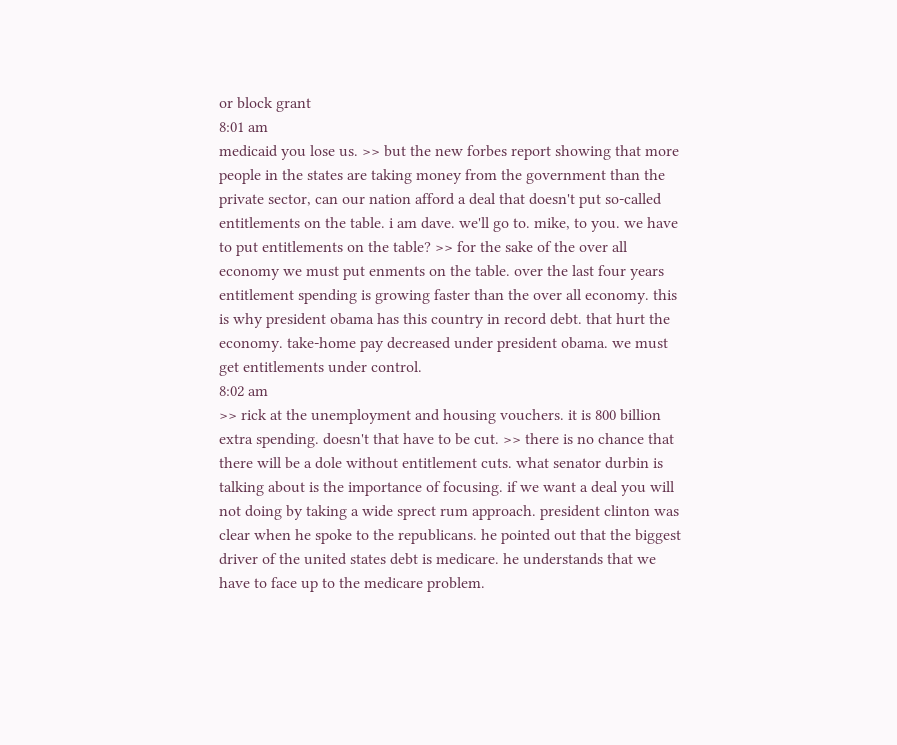or block grant
8:01 am
medicaid you lose us. >> but the new forbes report showing that more people in the states are taking money from the government than the private sector, can our nation afford a deal that doesn't put so-called entitlements on the table. i am dave. we'll go to. mike, to you. we have to put entitlements on the table? >> for the sake of the over all economy we must put enments on the table. over the last four years entitlement spending is growing faster than the over all economy. this is why president obama has this country in record debt. that hurt the economy. take-home pay decreased under president obama. we must get entitlements under control.
8:02 am
>> rick at the unemployment and housing vouchers. it is 800 billion extra spending. doesn't that have to be cut. >> there is no chance that there will be a dole without entitlement cuts. what senator durbin is talking about is the importance of focusing. if we want a deal you will not doing by taking a wide sprect rum approach. president clinton was clear when he spoke to the republicans. he pointed out that the biggest driver of the united states debt is medicare. he understands that we have to face up to the medicare problem.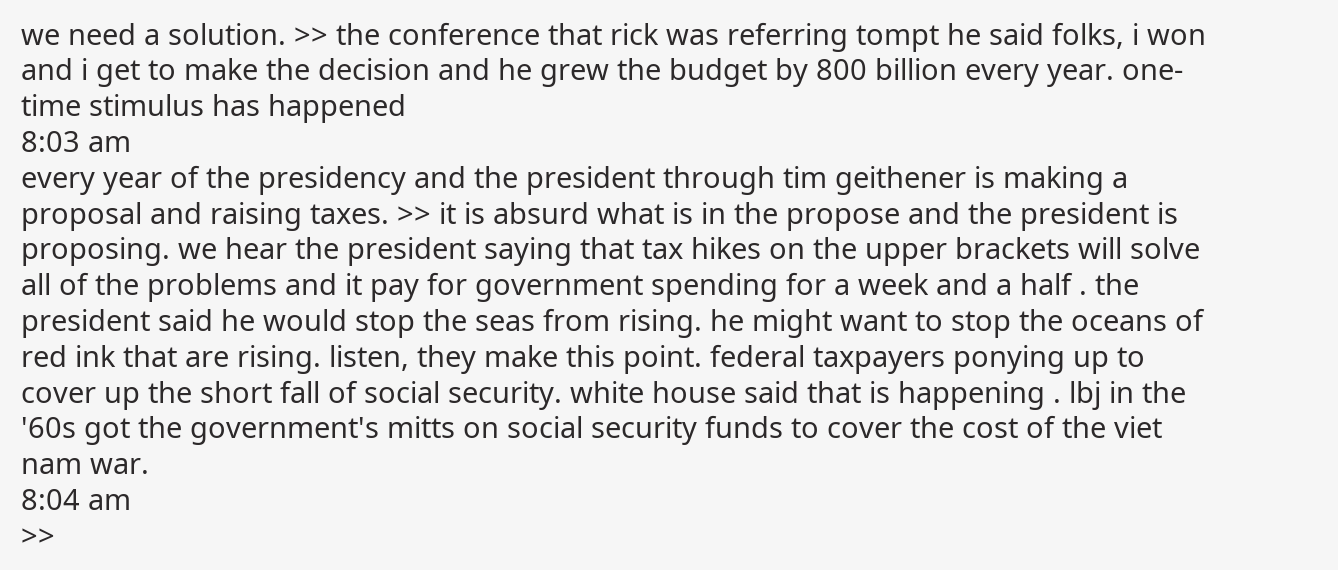we need a solution. >> the conference that rick was referring tompt he said folks, i won and i get to make the decision and he grew the budget by 800 billion every year. one-time stimulus has happened
8:03 am
every year of the presidency and the president through tim geithener is making a proposal and raising taxes. >> it is absurd what is in the propose and the president is proposing. we hear the president saying that tax hikes on the upper brackets will solve all of the problems and it pay for government spending for a week and a half . the president said he would stop the seas from rising. he might want to stop the oceans of red ink that are rising. listen, they make this point. federal taxpayers ponying up to cover up the short fall of social security. white house said that is happening . lbj in the '60s got the government's mitts on social security funds to cover the cost of the viet nam war.
8:04 am
>>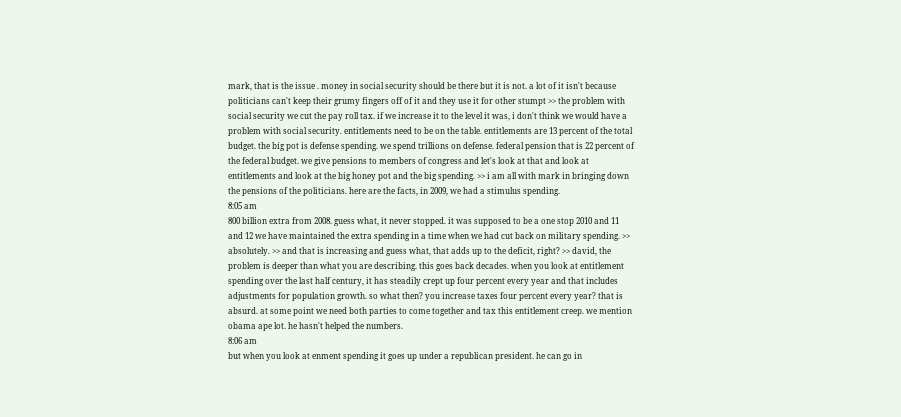mark, that is the issue . money in social security should be there but it is not. a lot of it isn't because politicians can't keep their grumy fingers off of it and they use it for other stumpt >> the problem with social security we cut the pay roll tax. if we increase it to the level it was, i don't think we would have a problem with social security. entitlements need to be on the table. entitlements are 13 percent of the total budget. the big pot is defense spending. we spend trillions on defense. federal pension that is 22 percent of the federal budget. we give pensions to members of congress and let's look at that and look at entitlements and look at the big honey pot and the big spending. >> i am all with mark in bringing down the pensions of the politicians. here are the facts, in 2009, we had a stimulus spending.
8:05 am
800 billion extra from 2008. guess what, it never stopped. it was supposed to be a one stop 2010 and 11 and 12 we have maintained the extra spending in a time when we had cut back on military spending. >> absolutely. >> and that is increasing and guess what, that adds up to the deficit, right? >> david, the problem is deeper than what you are describing. this goes back decades. when you look at entitlement spending over the last half century, it has steadily crept up four percent every year and that includes adjustments for population growth. so what then? you increase taxes four percent every year? that is absurd. at some point we need both parties to come together and tax this entitlement creep. we mention obama ape lot. he hasn't helped the numbers.
8:06 am
but when you look at enment spending it goes up under a republican president. he can go in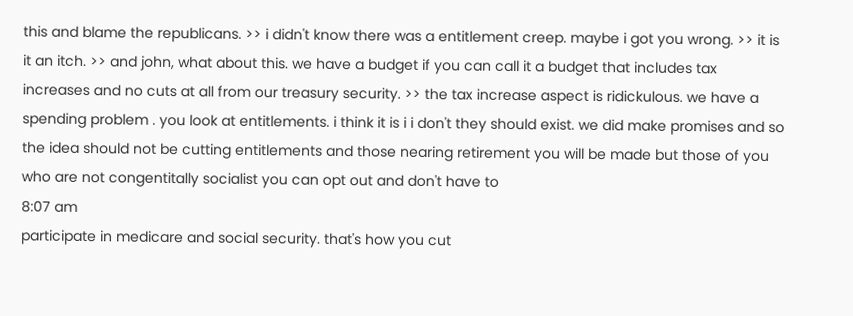this and blame the republicans. >> i didn't know there was a entitlement creep. maybe i got you wrong. >> it is it an itch. >> and john, what about this. we have a budget if you can call it a budget that includes tax increases and no cuts at all from our treasury security. >> the tax increase aspect is ridickulous. we have a spending problem . you look at entitlements. i think it is i i don't they should exist. we did make promises and so the idea should not be cutting entitlements and those nearing retirement you will be made but those of you who are not congentitally socialist you can opt out and don't have to
8:07 am
participate in medicare and social security. that's how you cut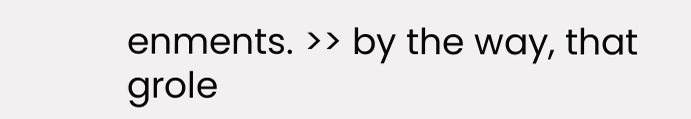enments. >> by the way, that grole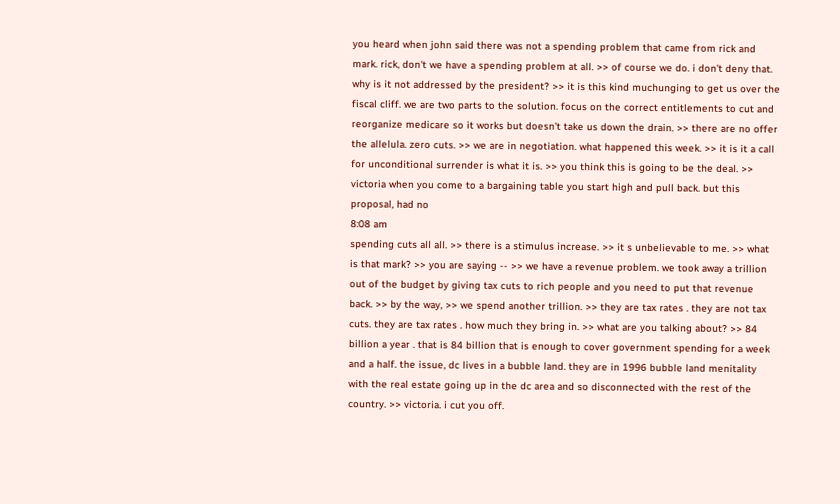you heard when john said there was not a spending problem that came from rick and mark. rick, don't we have a spending problem at all. >> of course we do. i don't deny that. why is it not addressed by the president? >> it is this kind muchunging to get us over the fiscal cliff. we are two parts to the solution. focus on the correct entitlements to cut and reorganize medicare so it works but doesn't take us down the drain. >> there are no offer the allelula. zero cuts. >> we are in negotiation. what happened this week. >> it is it a call for unconditional surrender is what it is. >> you think this is going to be the deal. >> victoria when you come to a bargaining table you start high and pull back. but this proposal, had no
8:08 am
spending cuts all all. >> there is a stimulus increase. >> it s unbelievable to me. >> what is that mark? >> you are saying -- >> we have a revenue problem. we took away a trillion out of the budget by giving tax cuts to rich people and you need to put that revenue back. >> by the way, >> we spend another trillion. >> they are tax rates . they are not tax cuts. they are tax rates . how much they bring in. >> what are you talking about? >> 84 billion a year . that is 84 billion that is enough to cover government spending for a week and a half. the issue, dc lives in a bubble land. they are in 1996 bubble land menitality with the real estate going up in the dc area and so disconnected with the rest of the country. >> victoria. i cut you off.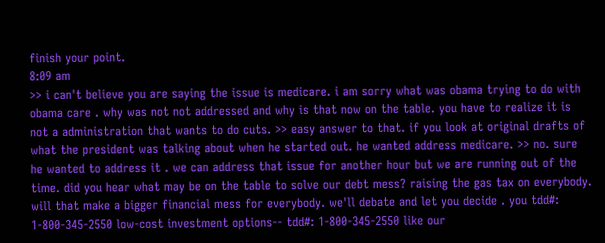finish your point.
8:09 am
>> i can't believe you are saying the issue is medicare. i am sorry what was obama trying to do with obama care . why was not not addressed and why is that now on the table. you have to realize it is not a administration that wants to do cuts. >> easy answer to that. if you look at original drafts of what the president was talking about when he started out. he wanted address medicare. >> no. sure he wanted to address it . we can address that issue for another hour but we are running out of the time. did you hear what may be on the table to solve our debt mess? raising the gas tax on everybody. will that make a bigger financial mess for everybody. we'll debate and let you decide . you tdd#: 1-800-345-2550 low-cost investment options-- tdd#: 1-800-345-2550 like our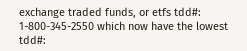exchange traded funds, or etfs tdd#: 1-800-345-2550 which now have the lowest tdd#: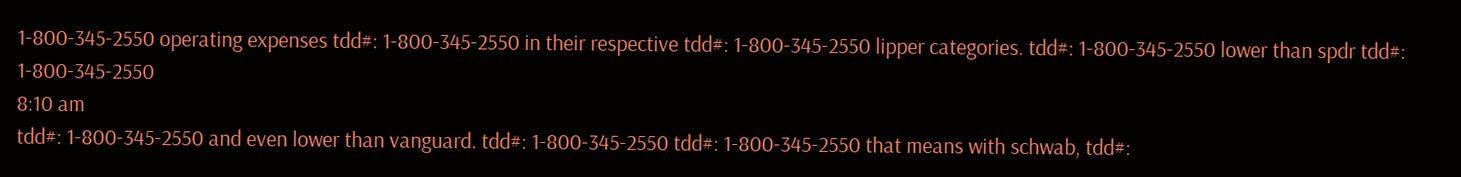1-800-345-2550 operating expenses tdd#: 1-800-345-2550 in their respective tdd#: 1-800-345-2550 lipper categories. tdd#: 1-800-345-2550 lower than spdr tdd#: 1-800-345-2550
8:10 am
tdd#: 1-800-345-2550 and even lower than vanguard. tdd#: 1-800-345-2550 tdd#: 1-800-345-2550 that means with schwab, tdd#: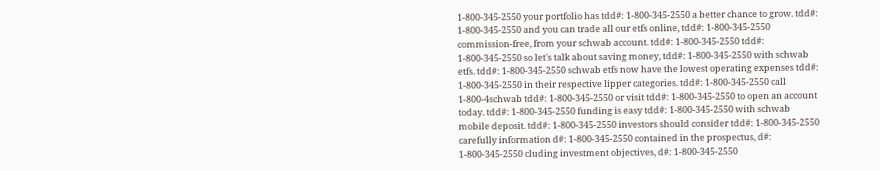1-800-345-2550 your portfolio has tdd#: 1-800-345-2550 a better chance to grow. tdd#: 1-800-345-2550 and you can trade all our etfs online, tdd#: 1-800-345-2550 commission-free, from your schwab account. tdd#: 1-800-345-2550 tdd#: 1-800-345-2550 so let's talk about saving money, tdd#: 1-800-345-2550 with schwab etfs. tdd#: 1-800-345-2550 schwab etfs now have the lowest operating expenses tdd#: 1-800-345-2550 in their respective lipper categories. tdd#: 1-800-345-2550 call 1-800-4schwab tdd#: 1-800-345-2550 or visit tdd#: 1-800-345-2550 to open an account today. tdd#: 1-800-345-2550 funding is easy tdd#: 1-800-345-2550 with schwab mobile deposit. tdd#: 1-800-345-2550 investors should consider tdd#: 1-800-345-2550 carefully information d#: 1-800-345-2550 contained in the prospectus, d#: 1-800-345-2550 cluding investment objectives, d#: 1-800-345-2550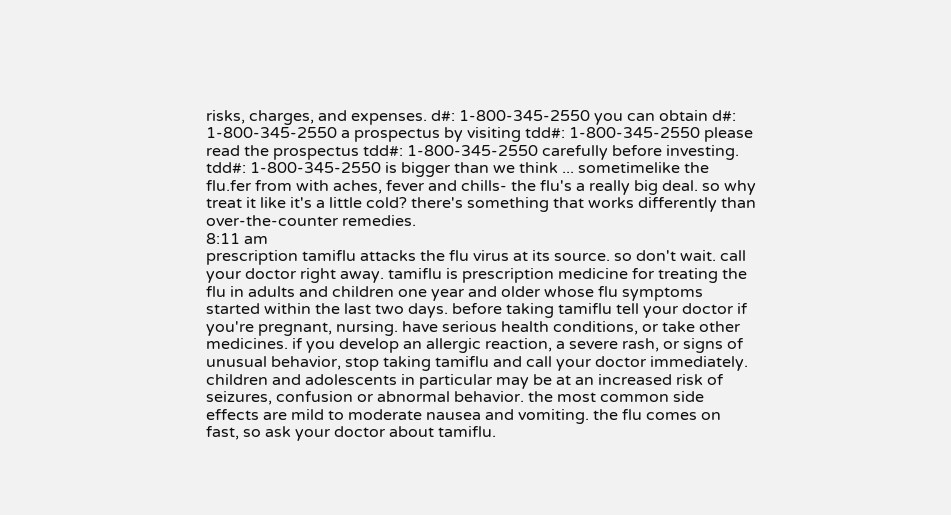risks, charges, and expenses. d#: 1-800-345-2550 you can obtain d#: 1-800-345-2550 a prospectus by visiting tdd#: 1-800-345-2550 please read the prospectus tdd#: 1-800-345-2550 carefully before investing. tdd#: 1-800-345-2550 is bigger than we think ... sometimelike the flu.fer from with aches, fever and chills- the flu's a really big deal. so why treat it like it's a little cold? there's something that works differently than over-the-counter remedies.
8:11 am
prescription tamiflu attacks the flu virus at its source. so don't wait. call your doctor right away. tamiflu is prescription medicine for treating the flu in adults and children one year and older whose flu symptoms started within the last two days. before taking tamiflu tell your doctor if you're pregnant, nursing. have serious health conditions, or take other medicines. if you develop an allergic reaction, a severe rash, or signs of unusual behavior, stop taking tamiflu and call your doctor immediately. children and adolescents in particular may be at an increased risk of seizures, confusion or abnormal behavior. the most common side effects are mild to moderate nausea and vomiting. the flu comes on fast, so ask your doctor about tamiflu.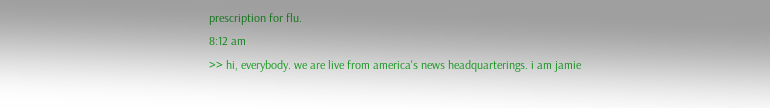prescription for flu.
8:12 am
>> hi, everybody. we are live from america's news headquarterings. i am jamie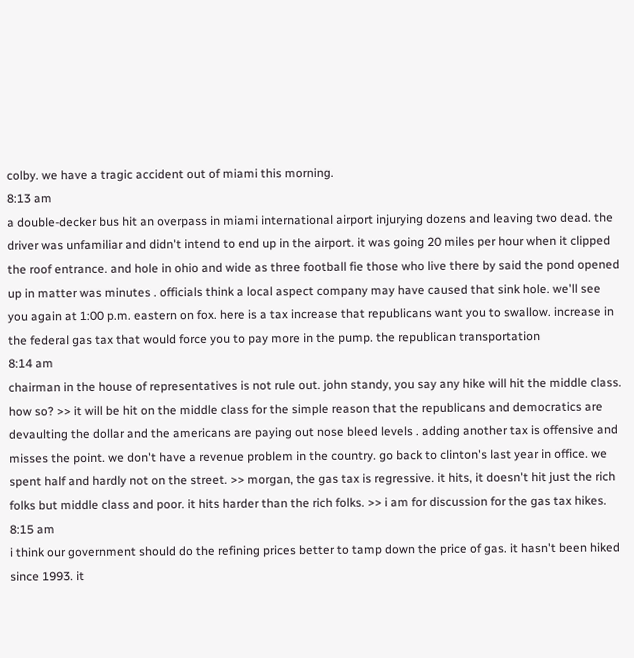colby. we have a tragic accident out of miami this morning.
8:13 am
a double-decker bus hit an overpass in miami international airport injurying dozens and leaving two dead. the driver was unfamiliar and didn't intend to end up in the airport. it was going 20 miles per hour when it clipped the roof entrance. and hole in ohio and wide as three football fie those who live there by said the pond opened up in matter was minutes . officials think a local aspect company may have caused that sink hole. we'll see you again at 1:00 p.m. eastern on fox. here is a tax increase that republicans want you to swallow. increase in the federal gas tax that would force you to pay more in the pump. the republican transportation
8:14 am
chairman in the house of representatives is not rule out. john standy, you say any hike will hit the middle class. how so? >> it will be hit on the middle class for the simple reason that the republicans and democratics are devaulting the dollar and the americans are paying out nose bleed levels . adding another tax is offensive and misses the point. we don't have a revenue problem in the country. go back to clinton's last year in office. we spent half and hardly not on the street. >> morgan, the gas tax is regressive. it hits, it doesn't hit just the rich folks but middle class and poor. it hits harder than the rich folks. >> i am for discussion for the gas tax hikes.
8:15 am
i think our government should do the refining prices better to tamp down the price of gas. it hasn't been hiked since 1993. it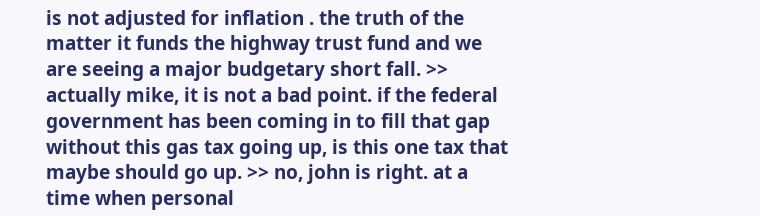is not adjusted for inflation . the truth of the matter it funds the highway trust fund and we are seeing a major budgetary short fall. >> actually mike, it is not a bad point. if the federal government has been coming in to fill that gap without this gas tax going up, is this one tax that maybe should go up. >> no, john is right. at a time when personal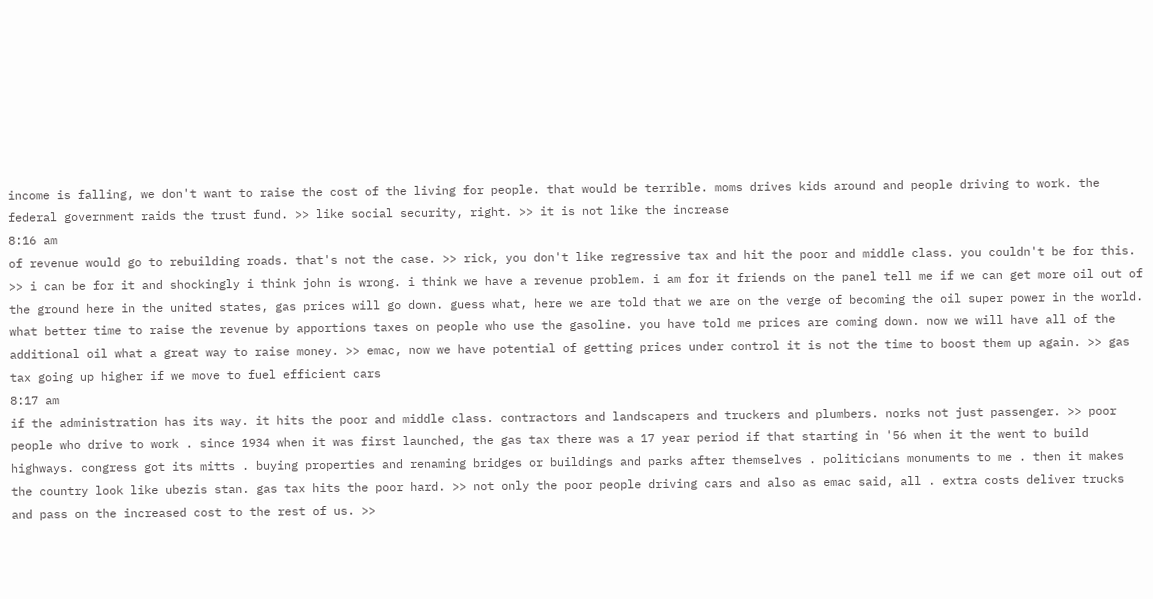income is falling, we don't want to raise the cost of the living for people. that would be terrible. moms drives kids around and people driving to work. the federal government raids the trust fund. >> like social security, right. >> it is not like the increase
8:16 am
of revenue would go to rebuilding roads. that's not the case. >> rick, you don't like regressive tax and hit the poor and middle class. you couldn't be for this. >> i can be for it and shockingly i think john is wrong. i think we have a revenue problem. i am for it friends on the panel tell me if we can get more oil out of the ground here in the united states, gas prices will go down. guess what, here we are told that we are on the verge of becoming the oil super power in the world. what better time to raise the revenue by apportions taxes on people who use the gasoline. you have told me prices are coming down. now we will have all of the additional oil what a great way to raise money. >> emac, now we have potential of getting prices under control it is not the time to boost them up again. >> gas tax going up higher if we move to fuel efficient cars
8:17 am
if the administration has its way. it hits the poor and middle class. contractors and landscapers and truckers and plumbers. norks not just passenger. >> poor people who drive to work . since 1934 when it was first launched, the gas tax there was a 17 year period if that starting in '56 when it the went to build highways. congress got its mitts . buying properties and renaming bridges or buildings and parks after themselves . politicians monuments to me . then it makes the country look like ubezis stan. gas tax hits the poor hard. >> not only the poor people driving cars and also as emac said, all . extra costs deliver trucks and pass on the increased cost to the rest of us. >>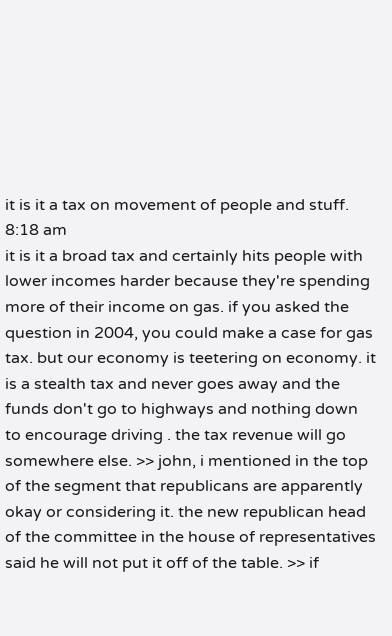it is it a tax on movement of people and stuff.
8:18 am
it is it a broad tax and certainly hits people with lower incomes harder because they're spending more of their income on gas. if you asked the question in 2004, you could make a case for gas tax. but our economy is teetering on economy. it is a stealth tax and never goes away and the funds don't go to highways and nothing down to encourage driving . the tax revenue will go somewhere else. >> john, i mentioned in the top of the segment that republicans are apparently okay or considering it. the new republican head of the committee in the house of representatives said he will not put it off of the table. >> if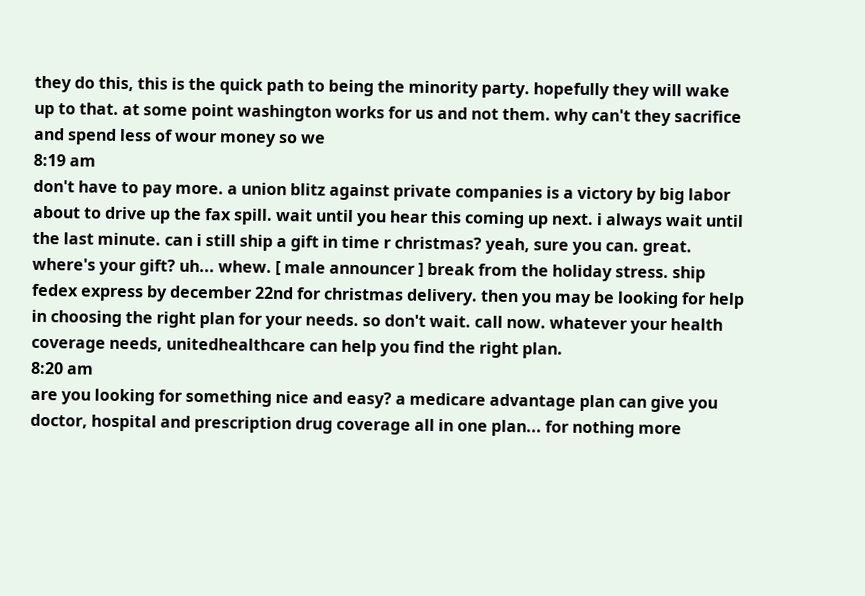they do this, this is the quick path to being the minority party. hopefully they will wake up to that. at some point washington works for us and not them. why can't they sacrifice and spend less of wour money so we
8:19 am
don't have to pay more. a union blitz against private companies is a victory by big labor about to drive up the fax spill. wait until you hear this coming up next. i always wait until the last minute. can i still ship a gift in time r christmas? yeah, sure you can. great. where's your gift? uh... whew. [ male announcer ] break from the holiday stress. ship fedex express by december 22nd for christmas delivery. then you may be looking for help in choosing the right plan for your needs. so don't wait. call now. whatever your health coverage needs, unitedhealthcare can help you find the right plan.
8:20 am
are you looking for something nice and easy? a medicare advantage plan can give you doctor, hospital and prescription drug coverage all in one plan... for nothing more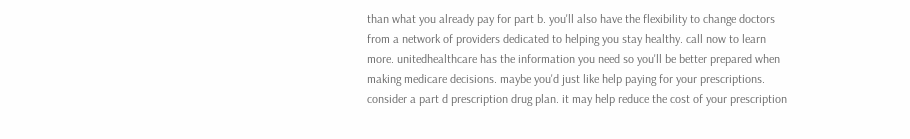than what you already pay for part b. you'll also have the flexibility to change doctors from a network of providers dedicated to helping you stay healthy. call now to learn more. unitedhealthcare has the information you need so you'll be better prepared when making medicare decisions. maybe you'd just like help paying for your prescriptions. consider a part d prescription drug plan. it may help reduce the cost of your prescription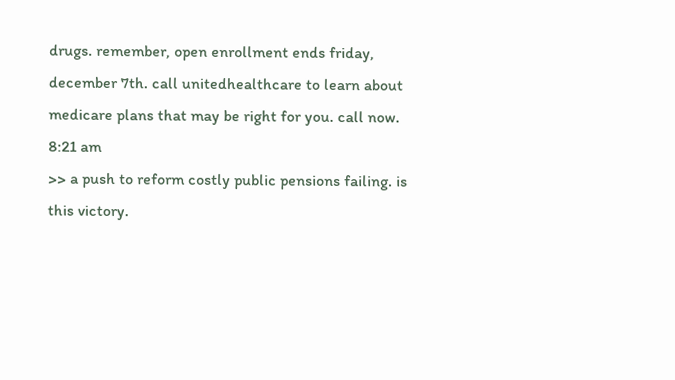drugs. remember, open enrollment ends friday, december 7th. call unitedhealthcare to learn about medicare plans that may be right for you. call now.
8:21 am
>> a push to reform costly public pensions failing. is this victory.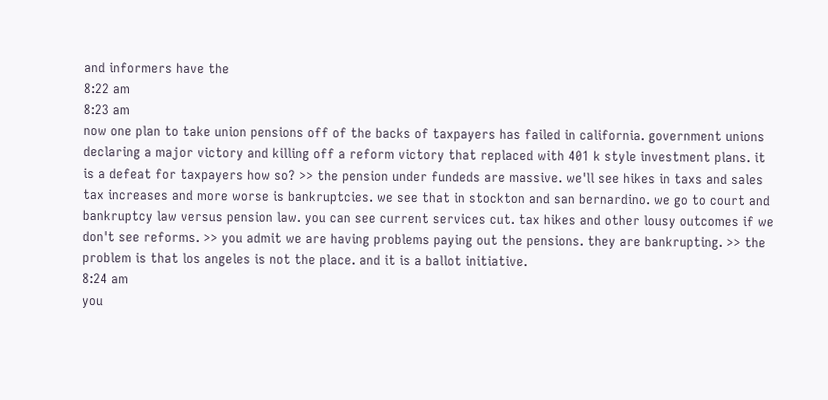and informers have the
8:22 am
8:23 am
now one plan to take union pensions off of the backs of taxpayers has failed in california. government unions declaring a major victory and killing off a reform victory that replaced with 401 k style investment plans. it is a defeat for taxpayers how so? >> the pension under fundeds are massive. we'll see hikes in taxs and sales tax increases and more worse is bankruptcies. we see that in stockton and san bernardino. we go to court and bankruptcy law versus pension law. you can see current services cut. tax hikes and other lousy outcomes if we don't see reforms. >> you admit we are having problems paying out the pensions. they are bankrupting. >> the problem is that los angeles is not the place. and it is a ballot initiative.
8:24 am
you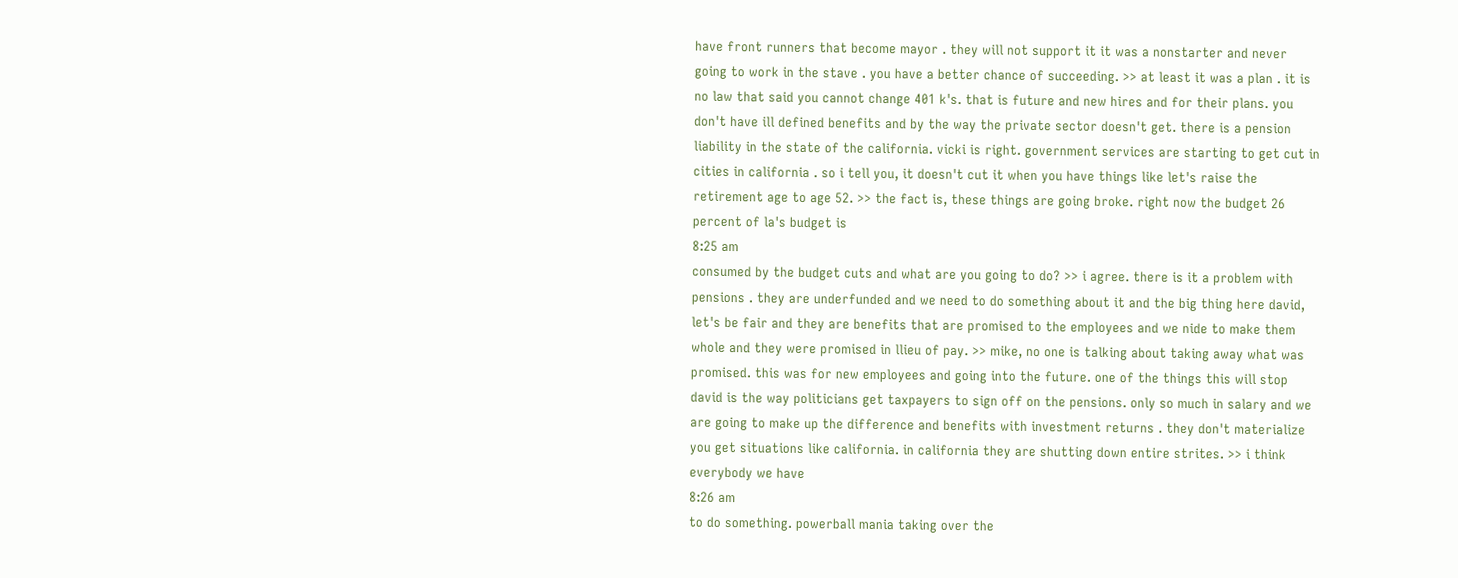have front runners that become mayor . they will not support it it was a nonstarter and never going to work in the stave . you have a better chance of succeeding. >> at least it was a plan . it is no law that said you cannot change 401 k's. that is future and new hires and for their plans. you don't have ill defined benefits and by the way the private sector doesn't get. there is a pension liability in the state of the california. vicki is right. government services are starting to get cut in cities in california . so i tell you, it doesn't cut it when you have things like let's raise the retirement age to age 52. >> the fact is, these things are going broke. right now the budget 26 percent of la's budget is
8:25 am
consumed by the budget cuts and what are you going to do? >> i agree. there is it a problem with pensions . they are underfunded and we need to do something about it and the big thing here david, let's be fair and they are benefits that are promised to the employees and we nide to make them whole and they were promised in llieu of pay. >> mike, no one is talking about taking away what was promised. this was for new employees and going into the future. one of the things this will stop david is the way politicians get taxpayers to sign off on the pensions. only so much in salary and we are going to make up the difference and benefits with investment returns . they don't materialize you get situations like california. in california they are shutting down entire strites. >> i think everybody we have
8:26 am
to do something. powerball mania taking over the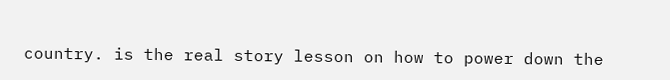country. is the real story lesson on how to power down the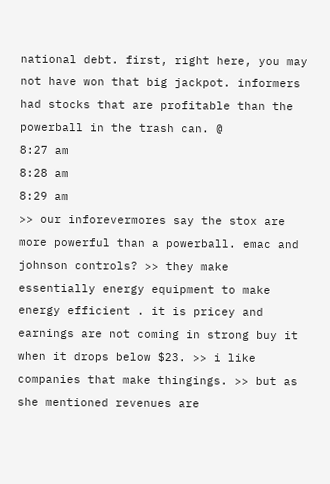national debt. first, right here, you may not have won that big jackpot. informers had stocks that are profitable than the powerball in the trash can. @
8:27 am
8:28 am
8:29 am
>> our inforevermores say the stox are more powerful than a powerball. emac and johnson controls? >> they make essentially energy equipment to make energy efficient . it is pricey and earnings are not coming in strong buy it when it drops below $23. >> i like companies that make thingings. >> but as she mentioned revenues are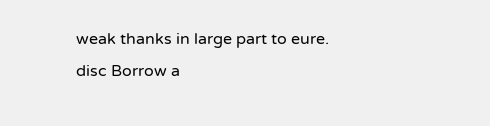weak thanks in large part to eure.
disc Borrow a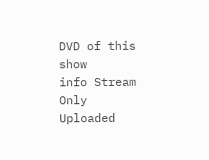DVD of this show
info Stream Only
Uploaded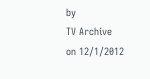by
TV Archive
on 12/1/2012